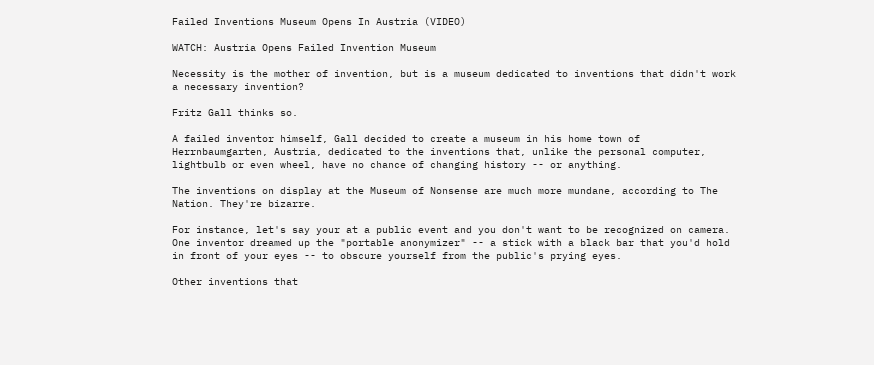Failed Inventions Museum Opens In Austria (VIDEO)

WATCH: Austria Opens Failed Invention Museum

Necessity is the mother of invention, but is a museum dedicated to inventions that didn't work a necessary invention?

Fritz Gall thinks so.

A failed inventor himself, Gall decided to create a museum in his home town of Herrnbaumgarten, Austria, dedicated to the inventions that, unlike the personal computer, lightbulb or even wheel, have no chance of changing history -- or anything.

The inventions on display at the Museum of Nonsense are much more mundane, according to The Nation. They're bizarre.

For instance, let's say your at a public event and you don't want to be recognized on camera. One inventor dreamed up the "portable anonymizer" -- a stick with a black bar that you'd hold in front of your eyes -- to obscure yourself from the public's prying eyes.

Other inventions that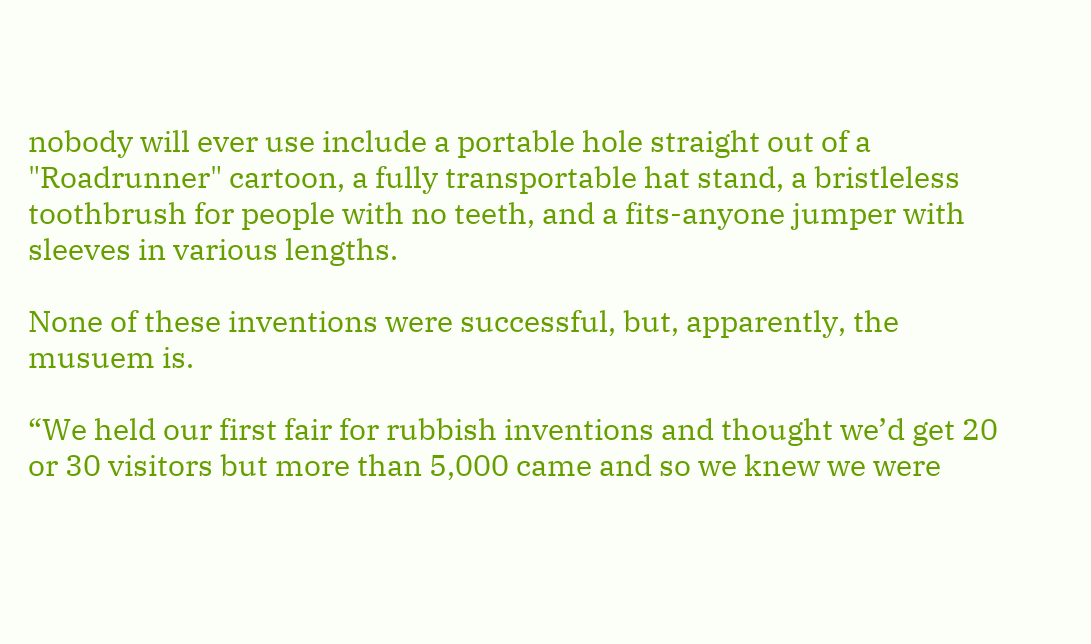nobody will ever use include a portable hole straight out of a "Roadrunner" cartoon, a fully transportable hat stand, a bristleless toothbrush for people with no teeth, and a fits-anyone jumper with sleeves in various lengths.

None of these inventions were successful, but, apparently, the musuem is.

“We held our first fair for rubbish inventions and thought we’d get 20 or 30 visitors but more than 5,000 came and so we knew we were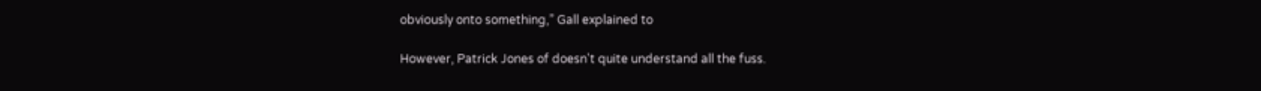obviously onto something,” Gall explained to

However, Patrick Jones of doesn't quite understand all the fuss.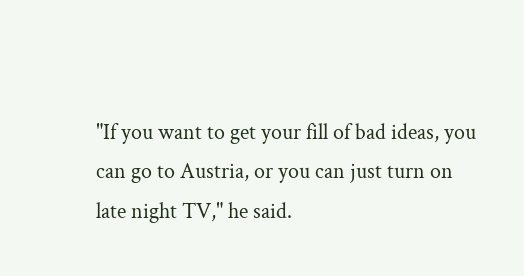"If you want to get your fill of bad ideas, you can go to Austria, or you can just turn on late night TV," he said.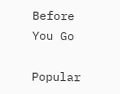Before You Go

Popular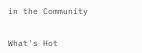in the Community


What's Hot